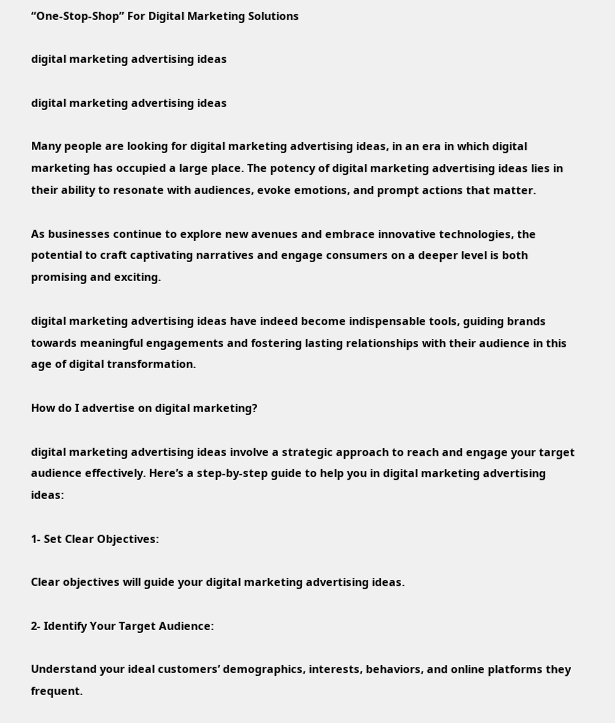“One-Stop-Shop” For Digital Marketing Solutions

digital marketing advertising ideas

digital marketing advertising ideas

Many people are looking for digital marketing advertising ideas, in an era in which digital marketing has occupied a large place. The potency of digital marketing advertising ideas lies in their ability to resonate with audiences, evoke emotions, and prompt actions that matter.

As businesses continue to explore new avenues and embrace innovative technologies, the potential to craft captivating narratives and engage consumers on a deeper level is both promising and exciting.

digital marketing advertising ideas have indeed become indispensable tools, guiding brands towards meaningful engagements and fostering lasting relationships with their audience in this age of digital transformation.

How do I advertise on digital marketing?

digital marketing advertising ideas involve a strategic approach to reach and engage your target audience effectively. Here’s a step-by-step guide to help you in digital marketing advertising ideas:

1- Set Clear Objectives:

Clear objectives will guide your digital marketing advertising ideas.

2- Identify Your Target Audience:

Understand your ideal customers’ demographics, interests, behaviors, and online platforms they frequent.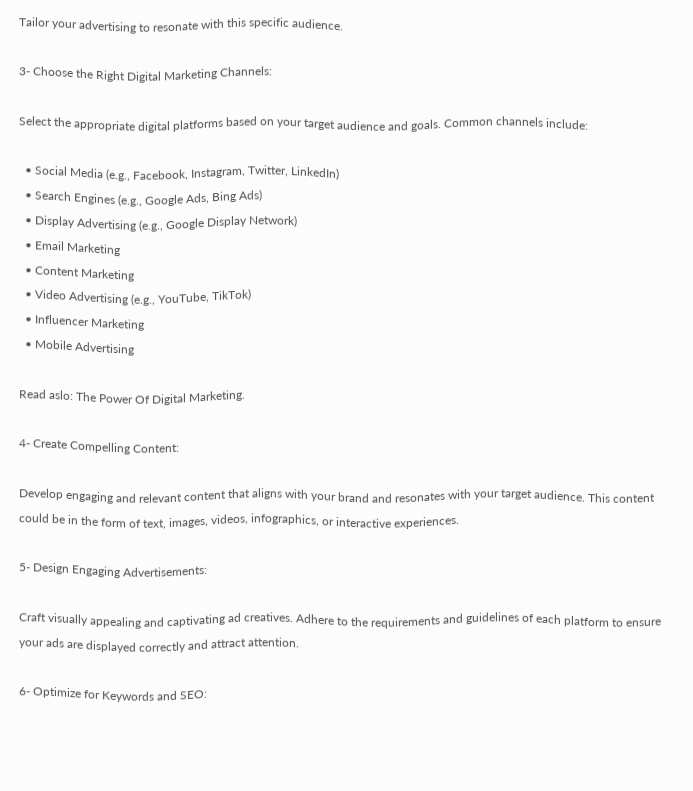Tailor your advertising to resonate with this specific audience.

3- Choose the Right Digital Marketing Channels:

Select the appropriate digital platforms based on your target audience and goals. Common channels include:

  • Social Media (e.g., Facebook, Instagram, Twitter, LinkedIn)
  • Search Engines (e.g., Google Ads, Bing Ads)
  • Display Advertising (e.g., Google Display Network)
  • Email Marketing
  • Content Marketing
  • Video Advertising (e.g., YouTube, TikTok)
  • Influencer Marketing
  • Mobile Advertising

Read aslo: The Power Of Digital Marketing.

4- Create Compelling Content:

Develop engaging and relevant content that aligns with your brand and resonates with your target audience. This content could be in the form of text, images, videos, infographics, or interactive experiences.

5- Design Engaging Advertisements:

Craft visually appealing and captivating ad creatives. Adhere to the requirements and guidelines of each platform to ensure your ads are displayed correctly and attract attention.

6- Optimize for Keywords and SEO: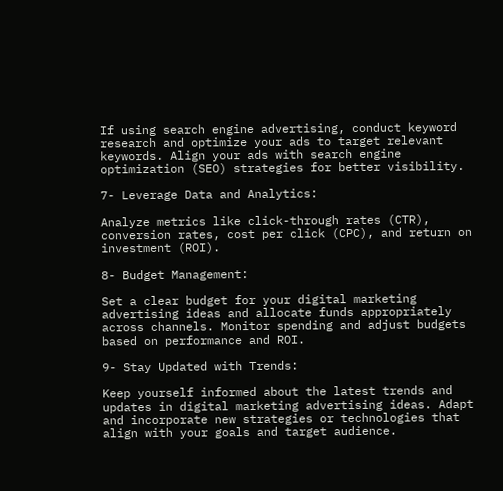If using search engine advertising, conduct keyword research and optimize your ads to target relevant keywords. Align your ads with search engine optimization (SEO) strategies for better visibility.

7- Leverage Data and Analytics:

Analyze metrics like click-through rates (CTR), conversion rates, cost per click (CPC), and return on investment (ROI).

8- Budget Management:

Set a clear budget for your digital marketing advertising ideas and allocate funds appropriately across channels. Monitor spending and adjust budgets based on performance and ROI.

9- Stay Updated with Trends:

Keep yourself informed about the latest trends and updates in digital marketing advertising ideas. Adapt and incorporate new strategies or technologies that align with your goals and target audience.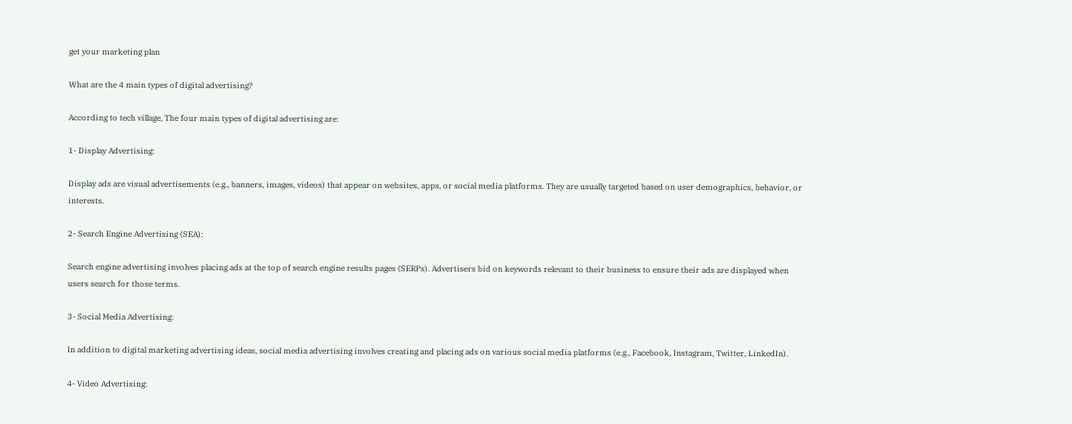get your marketing plan

What are the 4 main types of digital advertising?

According to tech village, The four main types of digital advertising are:

1- Display Advertising:

Display ads are visual advertisements (e.g., banners, images, videos) that appear on websites, apps, or social media platforms. They are usually targeted based on user demographics, behavior, or interests.

2- Search Engine Advertising (SEA):

Search engine advertising involves placing ads at the top of search engine results pages (SERPs). Advertisers bid on keywords relevant to their business to ensure their ads are displayed when users search for those terms.

3- Social Media Advertising:

In addition to digital marketing advertising ideas, social media advertising involves creating and placing ads on various social media platforms (e.g., Facebook, Instagram, Twitter, LinkedIn).

4- Video Advertising: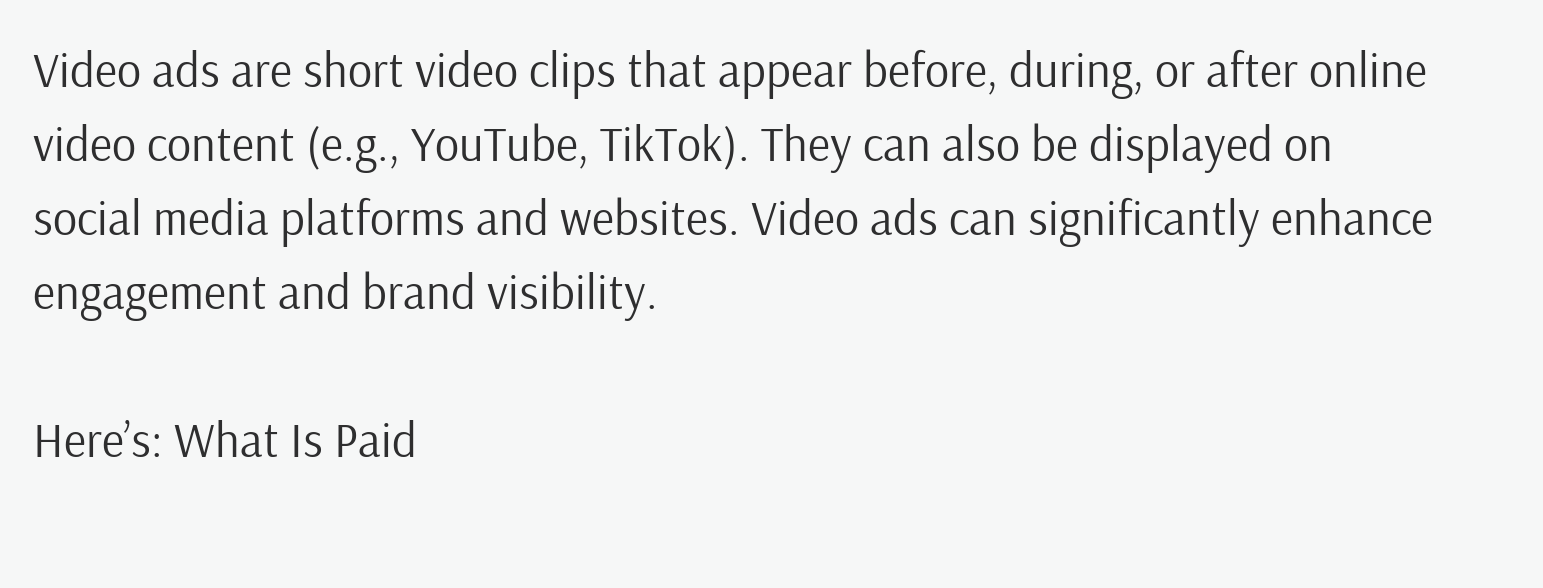Video ads are short video clips that appear before, during, or after online video content (e.g., YouTube, TikTok). They can also be displayed on social media platforms and websites. Video ads can significantly enhance engagement and brand visibility.

Here’s: What Is Paid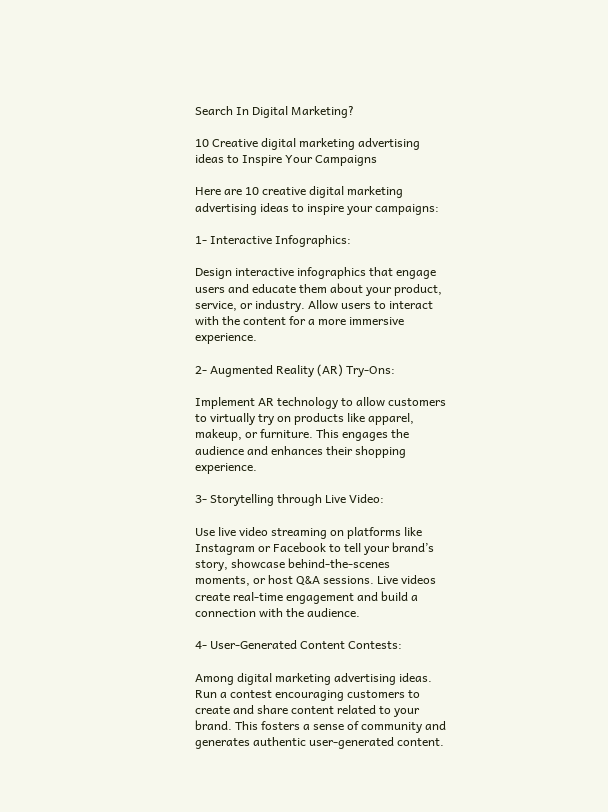Search In Digital Marketing?

10 Creative digital marketing advertising ideas to Inspire Your Campaigns

Here are 10 creative digital marketing advertising ideas to inspire your campaigns:

1- Interactive Infographics:

Design interactive infographics that engage users and educate them about your product, service, or industry. Allow users to interact with the content for a more immersive experience.

2- Augmented Reality (AR) Try-Ons:

Implement AR technology to allow customers to virtually try on products like apparel, makeup, or furniture. This engages the audience and enhances their shopping experience.

3- Storytelling through Live Video:

Use live video streaming on platforms like Instagram or Facebook to tell your brand’s story, showcase behind-the-scenes moments, or host Q&A sessions. Live videos create real-time engagement and build a connection with the audience.

4- User-Generated Content Contests:

Among digital marketing advertising ideas. Run a contest encouraging customers to create and share content related to your brand. This fosters a sense of community and generates authentic user-generated content.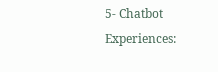5- Chatbot Experiences: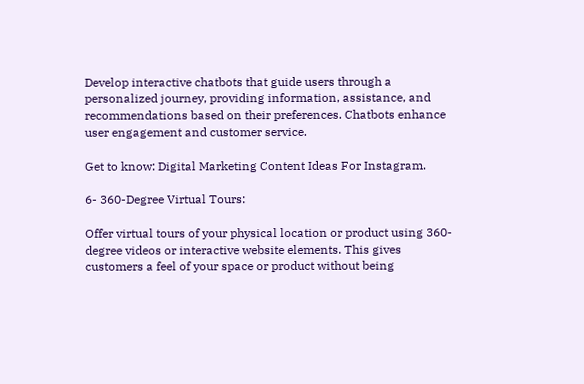Develop interactive chatbots that guide users through a personalized journey, providing information, assistance, and recommendations based on their preferences. Chatbots enhance user engagement and customer service.

Get to know: Digital Marketing Content Ideas For Instagram.

6- 360-Degree Virtual Tours:

Offer virtual tours of your physical location or product using 360-degree videos or interactive website elements. This gives customers a feel of your space or product without being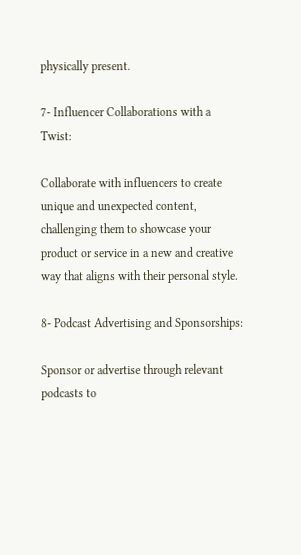physically present.

7- Influencer Collaborations with a Twist:

Collaborate with influencers to create unique and unexpected content, challenging them to showcase your product or service in a new and creative way that aligns with their personal style.

8- Podcast Advertising and Sponsorships:

Sponsor or advertise through relevant podcasts to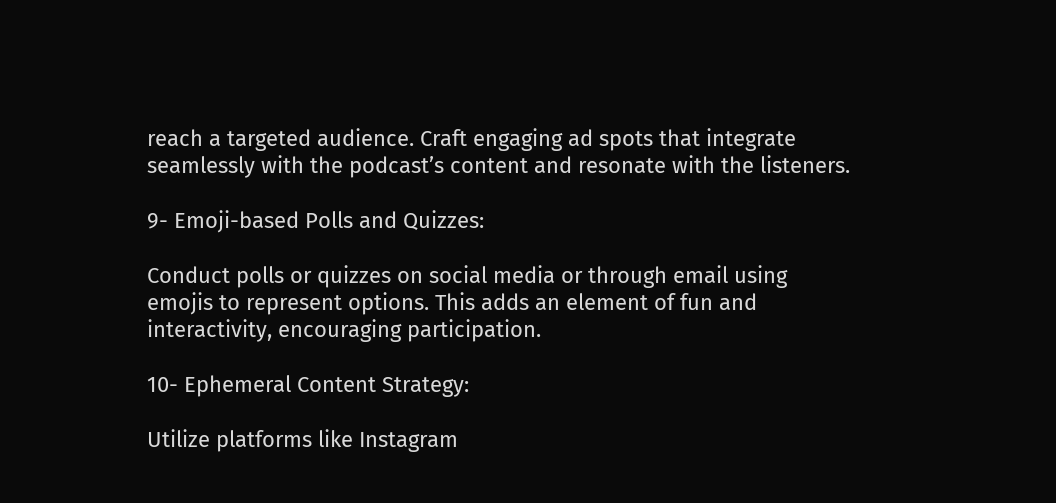reach a targeted audience. Craft engaging ad spots that integrate seamlessly with the podcast’s content and resonate with the listeners.

9- Emoji-based Polls and Quizzes:

Conduct polls or quizzes on social media or through email using emojis to represent options. This adds an element of fun and interactivity, encouraging participation.

10- Ephemeral Content Strategy:

Utilize platforms like Instagram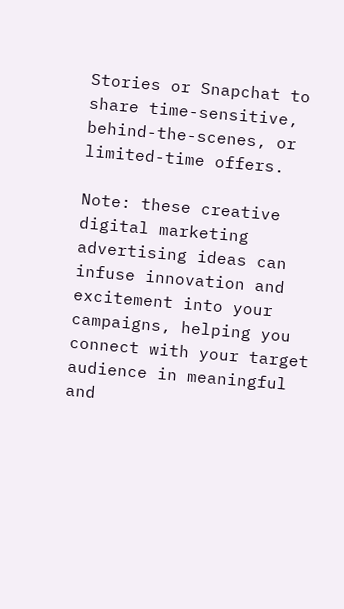Stories or Snapchat to share time-sensitive, behind-the-scenes, or limited-time offers.

Note: these creative digital marketing advertising ideas can infuse innovation and excitement into your campaigns, helping you connect with your target audience in meaningful and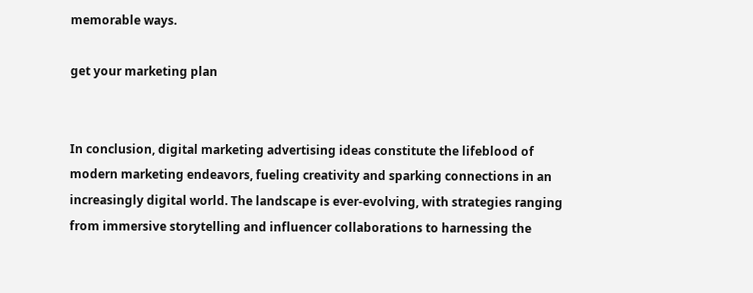memorable ways.

get your marketing plan


In conclusion, digital marketing advertising ideas constitute the lifeblood of modern marketing endeavors, fueling creativity and sparking connections in an increasingly digital world. The landscape is ever-evolving, with strategies ranging from immersive storytelling and influencer collaborations to harnessing the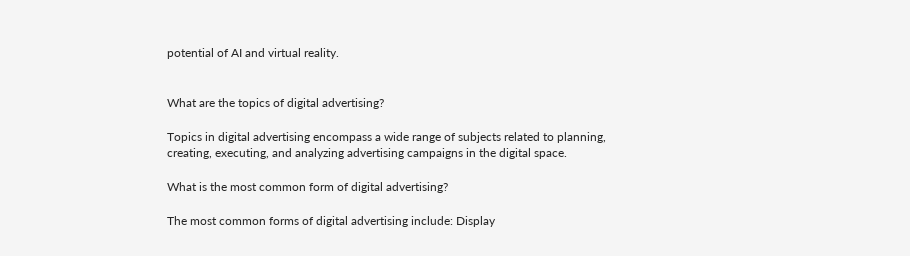potential of AI and virtual reality.


What are the topics of digital advertising?

Topics in digital advertising encompass a wide range of subjects related to planning, creating, executing, and analyzing advertising campaigns in the digital space.

What is the most common form of digital advertising?

The most common forms of digital advertising include: Display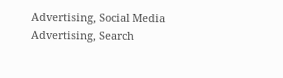Advertising, Social Media Advertising, Search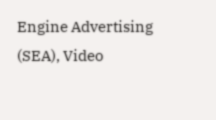Engine Advertising (SEA), Video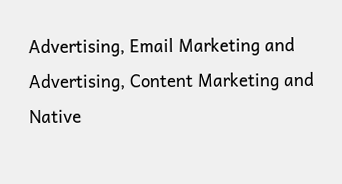Advertising, Email Marketing and Advertising, Content Marketing and Native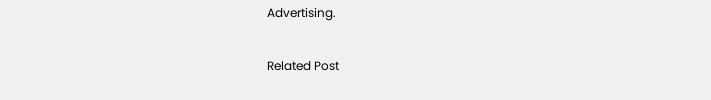Advertising.

Related Post